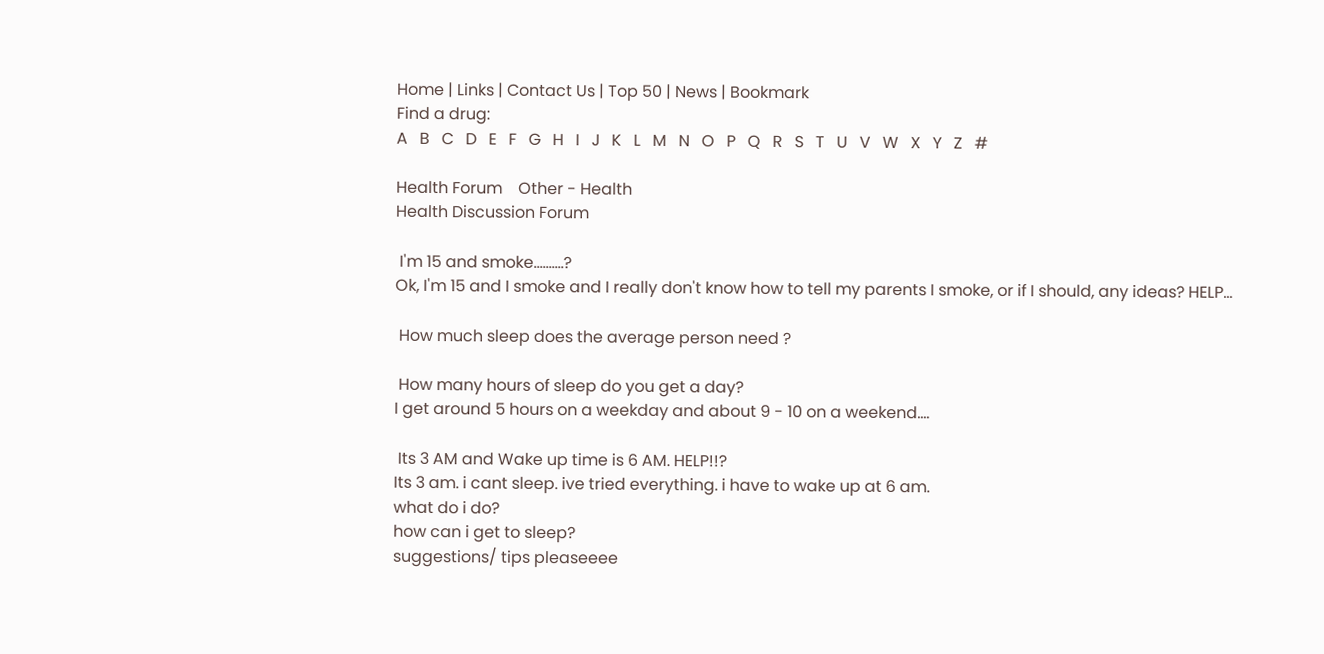Home | Links | Contact Us | Top 50 | News | Bookmark
Find a drug:
A   B   C   D   E   F   G   H   I   J   K   L   M   N   O   P   Q   R   S   T   U   V   W   X   Y   Z   #

Health Forum    Other - Health
Health Discussion Forum

 I'm 15 and smoke..........?
Ok, I'm 15 and I smoke and I really don't know how to tell my parents I smoke, or if I should, any ideas? HELP...

 How much sleep does the average person need ?

 How many hours of sleep do you get a day?
I get around 5 hours on a weekday and about 9 - 10 on a weekend....

 Its 3 AM and Wake up time is 6 AM. HELP!!?
Its 3 am. i cant sleep. ive tried everything. i have to wake up at 6 am.
what do i do?
how can i get to sleep?
suggestions/ tips pleaseeee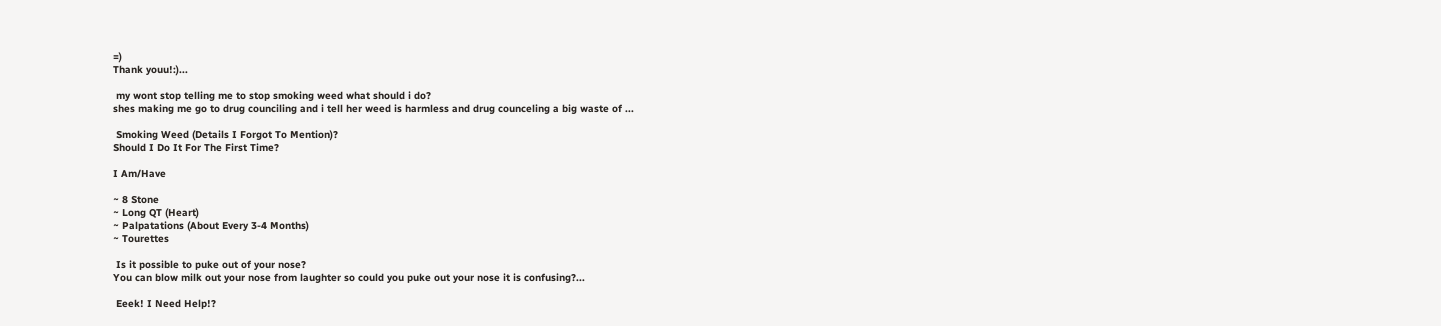=)
Thank youu!:)...

 my wont stop telling me to stop smoking weed what should i do?
shes making me go to drug counciling and i tell her weed is harmless and drug counceling a big waste of ...

 Smoking Weed (Details I Forgot To Mention)?
Should I Do It For The First Time?

I Am/Have

~ 8 Stone
~ Long QT (Heart)
~ Palpatations (About Every 3-4 Months)
~ Tourettes

 Is it possible to puke out of your nose?
You can blow milk out your nose from laughter so could you puke out your nose it is confusing?...

 Eeek! I Need Help!?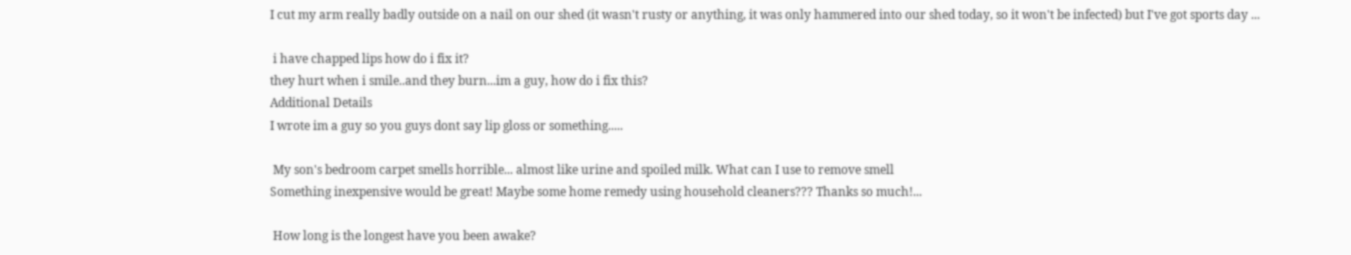I cut my arm really badly outside on a nail on our shed (it wasn't rusty or anything, it was only hammered into our shed today, so it won't be infected) but I've got sports day ...

 i have chapped lips how do i fix it?
they hurt when i smile..and they burn...im a guy, how do i fix this?
Additional Details
I wrote im a guy so you guys dont say lip gloss or something.....

 My son's bedroom carpet smells horrible... almost like urine and spoiled milk. What can I use to remove smell
Something inexpensive would be great! Maybe some home remedy using household cleaners??? Thanks so much!...

 How long is the longest have you been awake?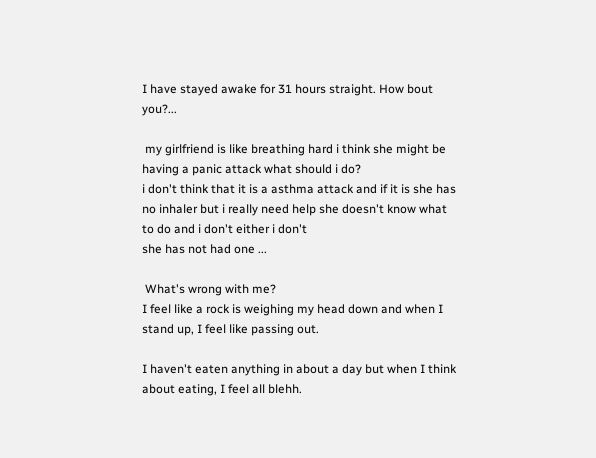I have stayed awake for 31 hours straight. How bout you?...

 my girlfriend is like breathing hard i think she might be having a panic attack what should i do?
i don't think that it is a asthma attack and if it is she has no inhaler but i really need help she doesn't know what to do and i don't either i don't
she has not had one ...

 What's wrong with me?
I feel like a rock is weighing my head down and when I stand up, I feel like passing out.

I haven't eaten anything in about a day but when I think about eating, I feel all blehh.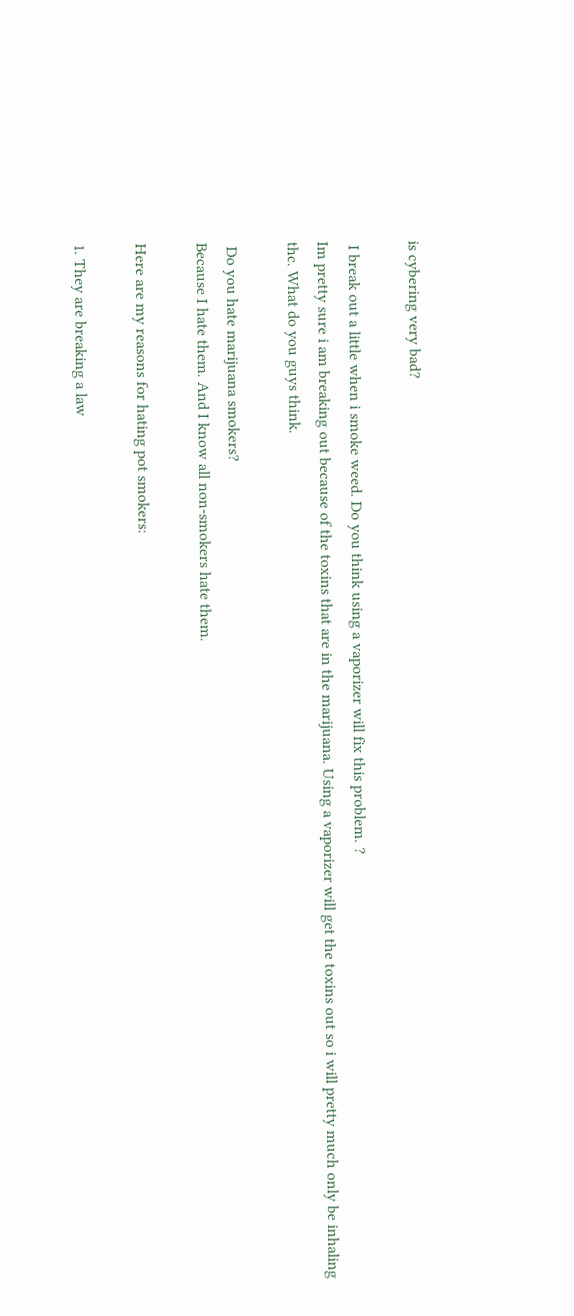is cybering very bad?

 I break out a little when i smoke weed. Do you think using a vaporizer will fix this problem. ?
Im pretty sure i am breaking out because of the toxins that are in the marijuana. Using a vaporizer will get the toxins out so i will pretty much only be inhaling thc. What do you guys think.

 Do you hate marijuana smokers?
Because I hate them. And I know all non-smokers hate them.

Here are my reasons for hating pot smokers:

1. They are breaking a law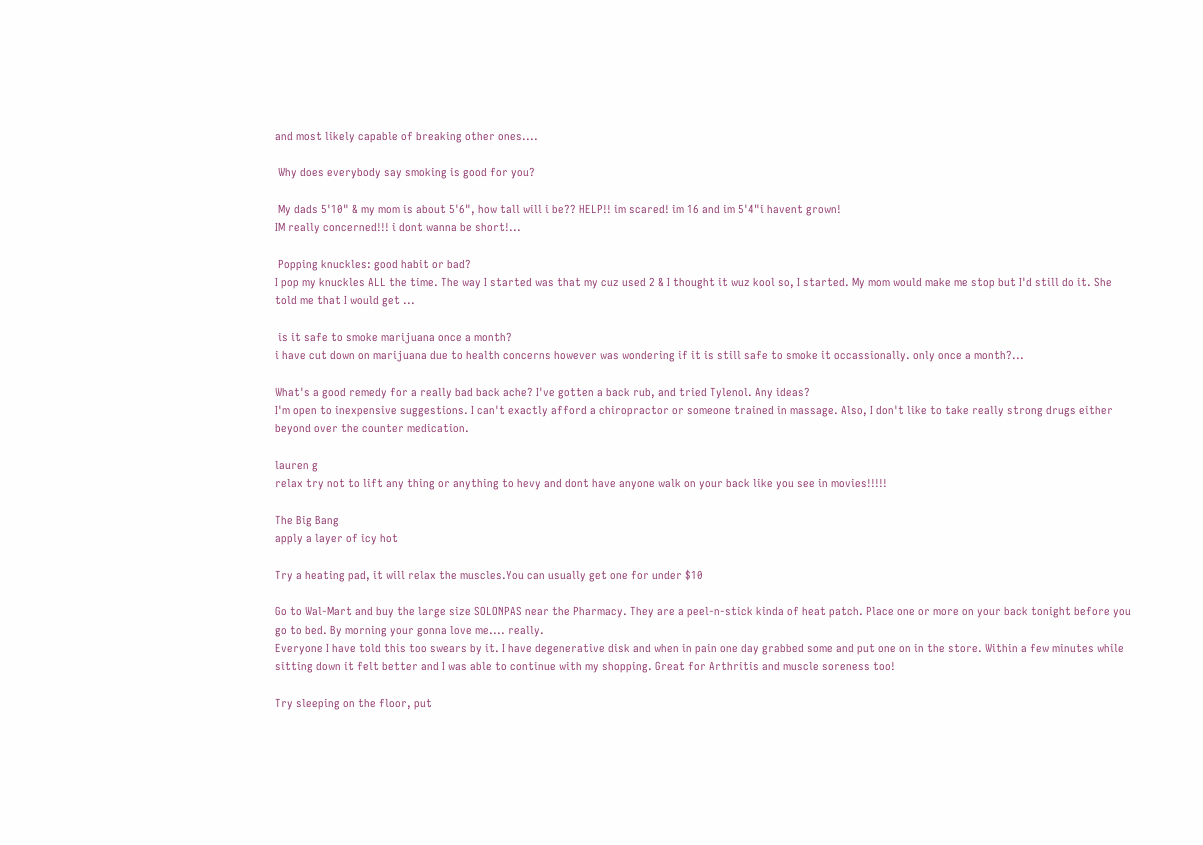and most likely capable of breaking other ones....

 Why does everybody say smoking is good for you?

 My dads 5'10" & my mom is about 5'6", how tall will i be?? HELP!! im scared! im 16 and im 5'4"i havent grown!
IM really concerned!!! i dont wanna be short!...

 Popping knuckles: good habit or bad?
I pop my knuckles ALL the time. The way I started was that my cuz used 2 & I thought it wuz kool so, I started. My mom would make me stop but I'd still do it. She told me that I would get ...

 is it safe to smoke marijuana once a month?
i have cut down on marijuana due to health concerns however was wondering if it is still safe to smoke it occassionally. only once a month?...

What's a good remedy for a really bad back ache? I've gotten a back rub, and tried Tylenol. Any ideas?
I'm open to inexpensive suggestions. I can't exactly afford a chiropractor or someone trained in massage. Also, I don't like to take really strong drugs either beyond over the counter medication.

lauren g
relax try not to lift any thing or anything to hevy and dont have anyone walk on your back like you see in movies!!!!!

The Big Bang
apply a layer of icy hot

Try a heating pad, it will relax the muscles.You can usually get one for under $10

Go to Wal-Mart and buy the large size SOLONPAS near the Pharmacy. They are a peel-n-stick kinda of heat patch. Place one or more on your back tonight before you go to bed. By morning your gonna love me.... really.
Everyone I have told this too swears by it. I have degenerative disk and when in pain one day grabbed some and put one on in the store. Within a few minutes while sitting down it felt better and I was able to continue with my shopping. Great for Arthritis and muscle soreness too!

Try sleeping on the floor, put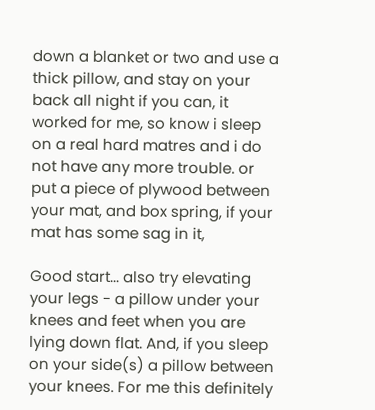down a blanket or two and use a thick pillow, and stay on your back all night if you can, it worked for me, so know i sleep on a real hard matres and i do not have any more trouble. or put a piece of plywood between your mat, and box spring, if your mat has some sag in it,

Good start... also try elevating your legs - a pillow under your knees and feet when you are lying down flat. And, if you sleep on your side(s) a pillow between your knees. For me this definitely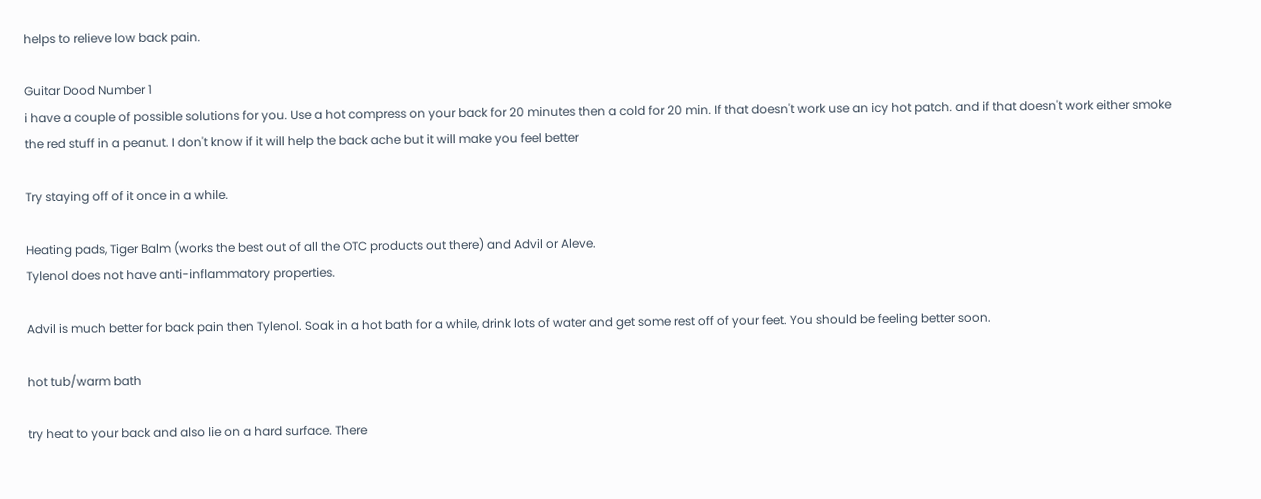helps to relieve low back pain.

Guitar Dood Number 1
i have a couple of possible solutions for you. Use a hot compress on your back for 20 minutes then a cold for 20 min. If that doesn't work use an icy hot patch. and if that doesn't work either smoke the red stuff in a peanut. I don't know if it will help the back ache but it will make you feel better

Try staying off of it once in a while.

Heating pads, Tiger Balm (works the best out of all the OTC products out there) and Advil or Aleve.
Tylenol does not have anti-inflammatory properties.

Advil is much better for back pain then Tylenol. Soak in a hot bath for a while, drink lots of water and get some rest off of your feet. You should be feeling better soon.

hot tub/warm bath

try heat to your back and also lie on a hard surface. There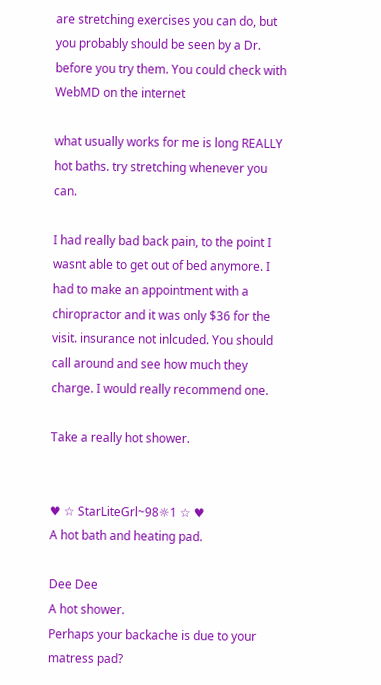are stretching exercises you can do, but you probably should be seen by a Dr. before you try them. You could check with WebMD on the internet

what usually works for me is long REALLY hot baths. try stretching whenever you can.

I had really bad back pain, to the point I wasnt able to get out of bed anymore. I had to make an appointment with a chiropractor and it was only $36 for the visit. insurance not inlcuded. You should call around and see how much they charge. I would really recommend one.

Take a really hot shower.


♥ ☆ StarLiteGrl~98☼1 ☆ ♥
A hot bath and heating pad.

Dee Dee
A hot shower.
Perhaps your backache is due to your matress pad?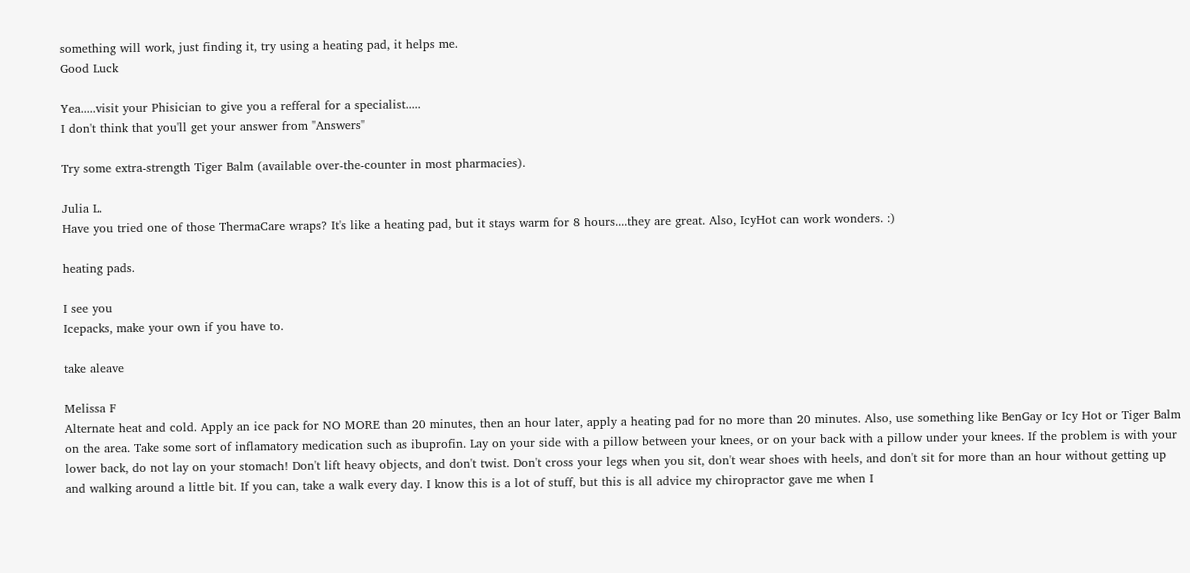something will work, just finding it, try using a heating pad, it helps me.
Good Luck

Yea.....visit your Phisician to give you a refferal for a specialist.....
I don't think that you'll get your answer from "Answers"

Try some extra-strength Tiger Balm (available over-the-counter in most pharmacies).

Julia L.
Have you tried one of those ThermaCare wraps? It's like a heating pad, but it stays warm for 8 hours....they are great. Also, IcyHot can work wonders. :)

heating pads.

I see you
Icepacks, make your own if you have to.

take aleave

Melissa F
Alternate heat and cold. Apply an ice pack for NO MORE than 20 minutes, then an hour later, apply a heating pad for no more than 20 minutes. Also, use something like BenGay or Icy Hot or Tiger Balm on the area. Take some sort of inflamatory medication such as ibuprofin. Lay on your side with a pillow between your knees, or on your back with a pillow under your knees. If the problem is with your lower back, do not lay on your stomach! Don't lift heavy objects, and don't twist. Don't cross your legs when you sit, don't wear shoes with heels, and don't sit for more than an hour without getting up and walking around a little bit. If you can, take a walk every day. I know this is a lot of stuff, but this is all advice my chiropractor gave me when I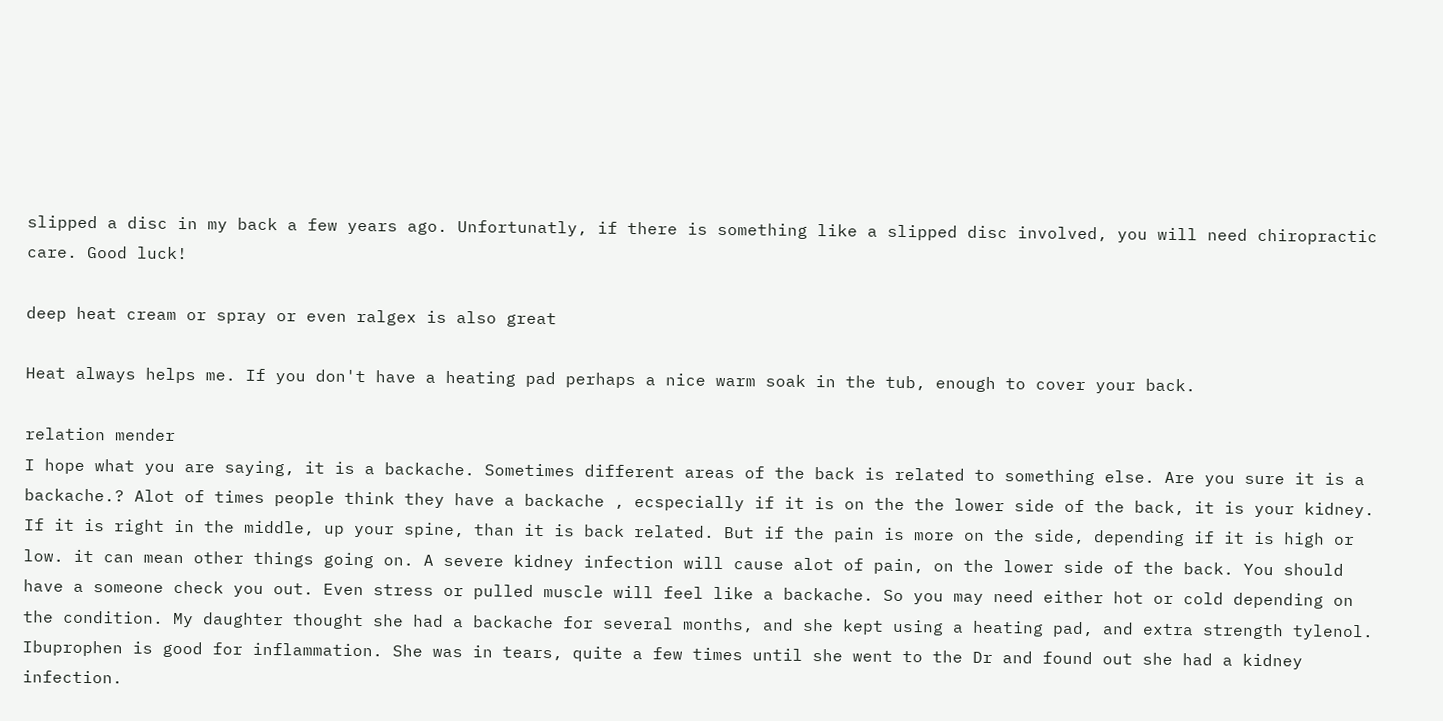slipped a disc in my back a few years ago. Unfortunatly, if there is something like a slipped disc involved, you will need chiropractic care. Good luck!

deep heat cream or spray or even ralgex is also great

Heat always helps me. If you don't have a heating pad perhaps a nice warm soak in the tub, enough to cover your back.

relation mender
I hope what you are saying, it is a backache. Sometimes different areas of the back is related to something else. Are you sure it is a backache.? Alot of times people think they have a backache , ecspecially if it is on the the lower side of the back, it is your kidney. If it is right in the middle, up your spine, than it is back related. But if the pain is more on the side, depending if it is high or low. it can mean other things going on. A severe kidney infection will cause alot of pain, on the lower side of the back. You should have a someone check you out. Even stress or pulled muscle will feel like a backache. So you may need either hot or cold depending on the condition. My daughter thought she had a backache for several months, and she kept using a heating pad, and extra strength tylenol. Ibuprophen is good for inflammation. She was in tears, quite a few times until she went to the Dr and found out she had a kidney infection.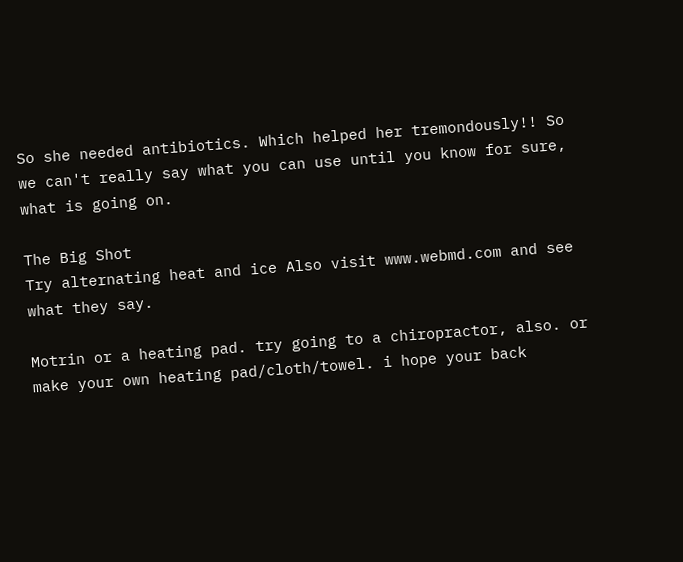So she needed antibiotics. Which helped her tremondously!! So we can't really say what you can use until you know for sure, what is going on.

The Big Shot
Try alternating heat and ice Also visit www.webmd.com and see what they say.

Motrin or a heating pad. try going to a chiropractor, also. or make your own heating pad/cloth/towel. i hope your back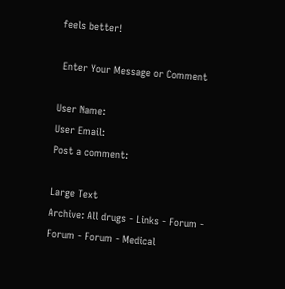feels better!

 Enter Your Message or Comment

User Name:
User Email:
Post a comment:

Large Text
Archive: All drugs - Links - Forum - Forum - Forum - Medical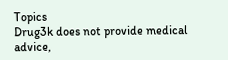Topics
Drug3k does not provide medical advice,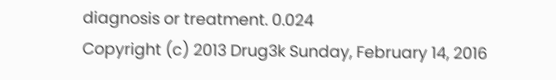diagnosis or treatment. 0.024
Copyright (c) 2013 Drug3k Sunday, February 14, 2016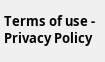Terms of use - Privacy Policy